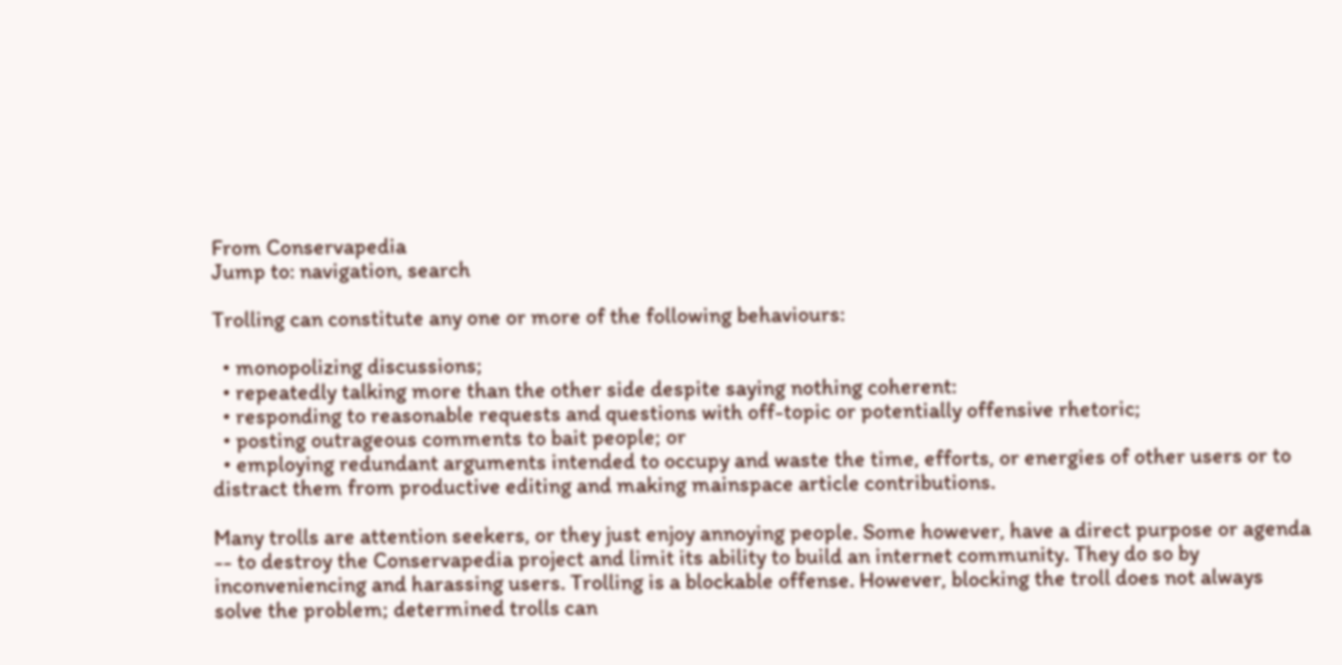From Conservapedia
Jump to: navigation, search

Trolling can constitute any one or more of the following behaviours:

  • monopolizing discussions;
  • repeatedly talking more than the other side despite saying nothing coherent:
  • responding to reasonable requests and questions with off-topic or potentially offensive rhetoric;
  • posting outrageous comments to bait people; or
  • employing redundant arguments intended to occupy and waste the time, efforts, or energies of other users or to distract them from productive editing and making mainspace article contributions.

Many trolls are attention seekers, or they just enjoy annoying people. Some however, have a direct purpose or agenda -- to destroy the Conservapedia project and limit its ability to build an internet community. They do so by inconveniencing and harassing users. Trolling is a blockable offense. However, blocking the troll does not always solve the problem; determined trolls can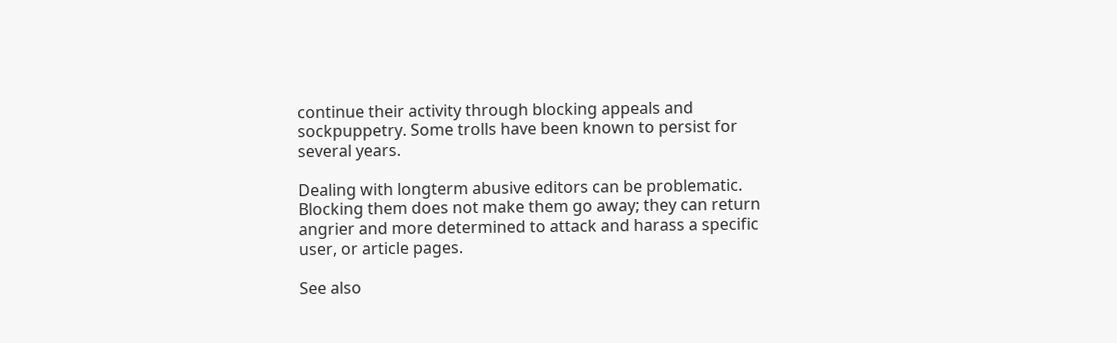continue their activity through blocking appeals and sockpuppetry. Some trolls have been known to persist for several years.

Dealing with longterm abusive editors can be problematic. Blocking them does not make them go away; they can return angrier and more determined to attack and harass a specific user, or article pages.

See also